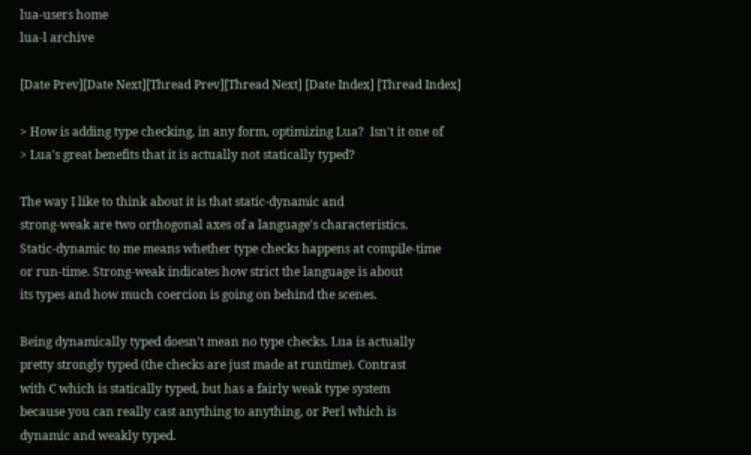lua-users home
lua-l archive

[Date Prev][Date Next][Thread Prev][Thread Next] [Date Index] [Thread Index]

> How is adding type checking, in any form, optimizing Lua?  Isn't it one of
> Lua's great benefits that it is actually not statically typed?

The way I like to think about it is that static-dynamic and
strong-weak are two orthogonal axes of a language's characteristics.
Static-dynamic to me means whether type checks happens at compile-time
or run-time. Strong-weak indicates how strict the language is about
its types and how much coercion is going on behind the scenes.

Being dynamically typed doesn't mean no type checks. Lua is actually
pretty strongly typed (the checks are just made at runtime). Contrast
with C which is statically typed, but has a fairly weak type system
because you can really cast anything to anything, or Perl which is
dynamic and weakly typed.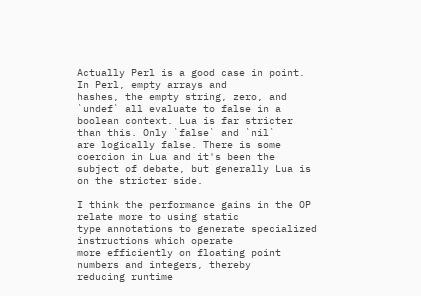Actually Perl is a good case in point. In Perl, empty arrays and
hashes, the empty string, zero, and `undef` all evaluate to false in a
boolean context. Lua is far stricter than this. Only `false` and `nil`
are logically false. There is some coercion in Lua and it's been the
subject of debate, but generally Lua is on the stricter side.

I think the performance gains in the OP relate more to using static
type annotations to generate specialized instructions which operate
more efficiently on floating point numbers and integers, thereby
reducing runtime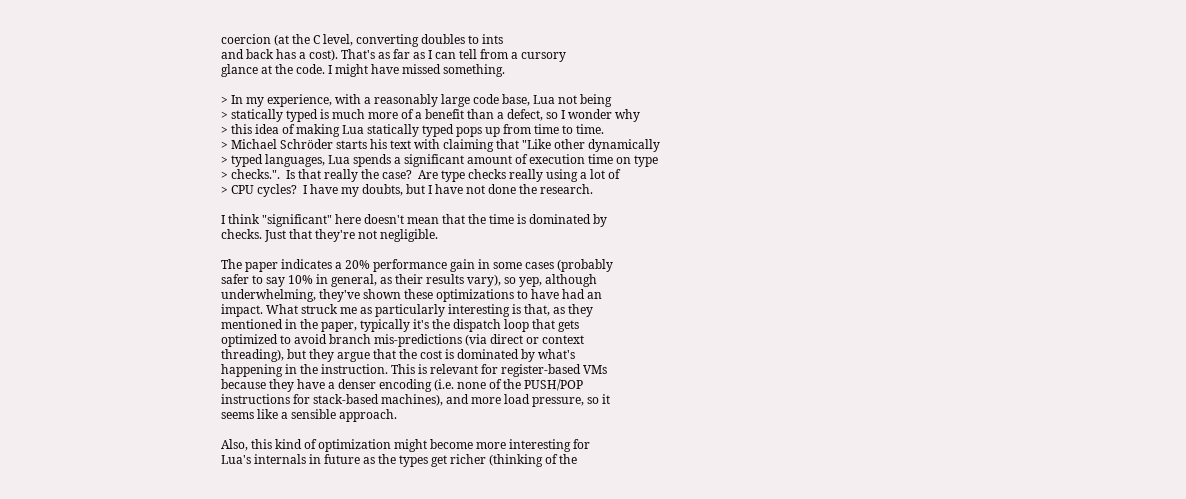coercion (at the C level, converting doubles to ints
and back has a cost). That's as far as I can tell from a cursory
glance at the code. I might have missed something.

> In my experience, with a reasonably large code base, Lua not being
> statically typed is much more of a benefit than a defect, so I wonder why
> this idea of making Lua statically typed pops up from time to time.
> Michael Schröder starts his text with claiming that "Like other dynamically
> typed languages, Lua spends a significant amount of execution time on type
> checks.".  Is that really the case?  Are type checks really using a lot of
> CPU cycles?  I have my doubts, but I have not done the research.

I think "significant" here doesn't mean that the time is dominated by
checks. Just that they're not negligible.

The paper indicates a 20% performance gain in some cases (probably
safer to say 10% in general, as their results vary), so yep, although
underwhelming, they've shown these optimizations to have had an
impact. What struck me as particularly interesting is that, as they
mentioned in the paper, typically it's the dispatch loop that gets
optimized to avoid branch mis-predictions (via direct or context
threading), but they argue that the cost is dominated by what's
happening in the instruction. This is relevant for register-based VMs
because they have a denser encoding (i.e. none of the PUSH/POP
instructions for stack-based machines), and more load pressure, so it
seems like a sensible approach.

Also, this kind of optimization might become more interesting for
Lua's internals in future as the types get richer (thinking of the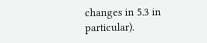changes in 5.3 in particular).